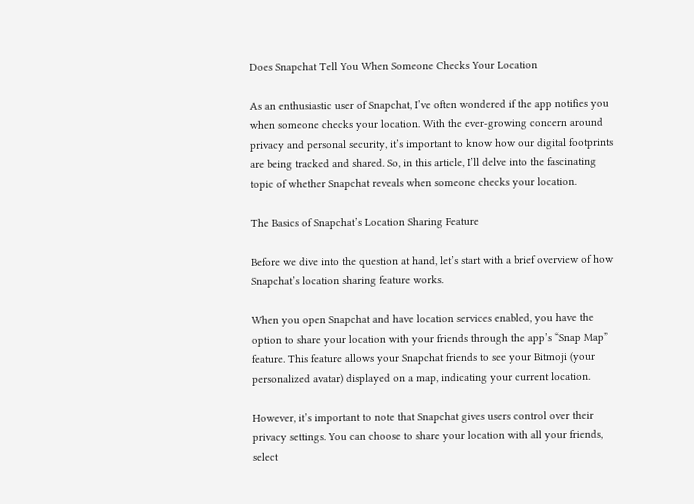Does Snapchat Tell You When Someone Checks Your Location

As an enthusiastic user of Snapchat, I’ve often wondered if the app notifies you when someone checks your location. With the ever-growing concern around privacy and personal security, it’s important to know how our digital footprints are being tracked and shared. So, in this article, I’ll delve into the fascinating topic of whether Snapchat reveals when someone checks your location.

The Basics of Snapchat’s Location Sharing Feature

Before we dive into the question at hand, let’s start with a brief overview of how Snapchat’s location sharing feature works.

When you open Snapchat and have location services enabled, you have the option to share your location with your friends through the app’s “Snap Map” feature. This feature allows your Snapchat friends to see your Bitmoji (your personalized avatar) displayed on a map, indicating your current location.

However, it’s important to note that Snapchat gives users control over their privacy settings. You can choose to share your location with all your friends, select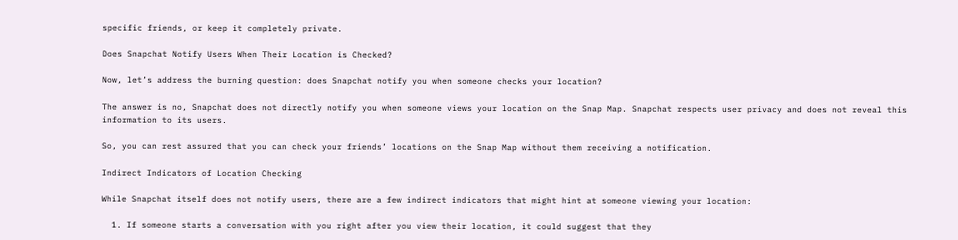specific friends, or keep it completely private.

Does Snapchat Notify Users When Their Location is Checked?

Now, let’s address the burning question: does Snapchat notify you when someone checks your location?

The answer is no, Snapchat does not directly notify you when someone views your location on the Snap Map. Snapchat respects user privacy and does not reveal this information to its users.

So, you can rest assured that you can check your friends’ locations on the Snap Map without them receiving a notification.

Indirect Indicators of Location Checking

While Snapchat itself does not notify users, there are a few indirect indicators that might hint at someone viewing your location:

  1. If someone starts a conversation with you right after you view their location, it could suggest that they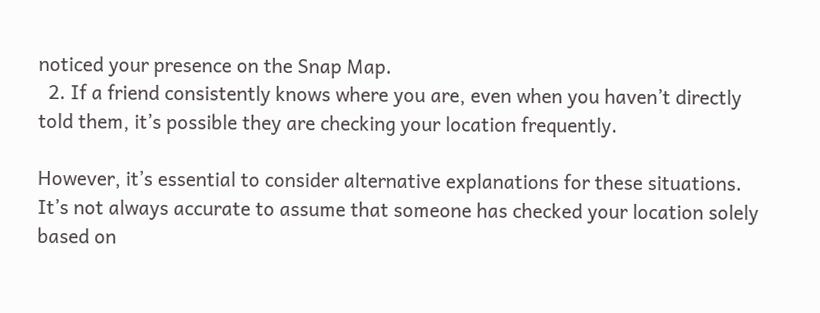noticed your presence on the Snap Map.
  2. If a friend consistently knows where you are, even when you haven’t directly told them, it’s possible they are checking your location frequently.

However, it’s essential to consider alternative explanations for these situations. It’s not always accurate to assume that someone has checked your location solely based on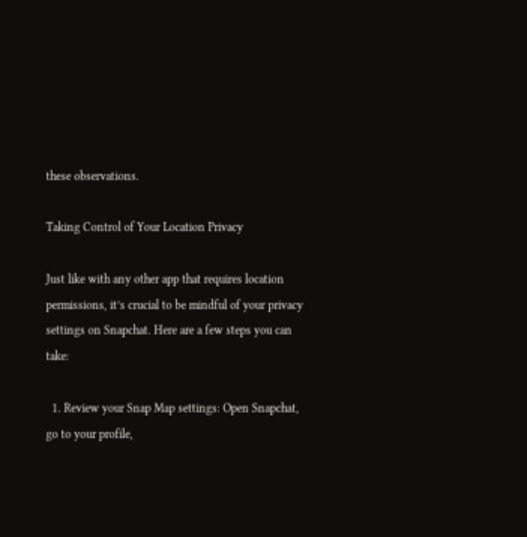these observations.

Taking Control of Your Location Privacy

Just like with any other app that requires location permissions, it’s crucial to be mindful of your privacy settings on Snapchat. Here are a few steps you can take:

  1. Review your Snap Map settings: Open Snapchat, go to your profile,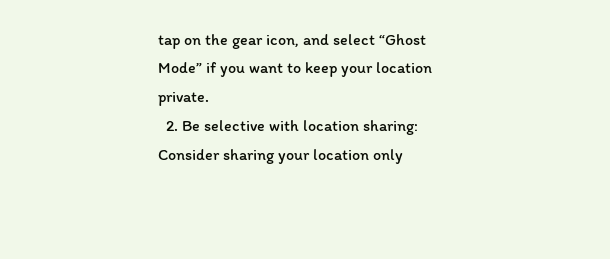tap on the gear icon, and select “Ghost Mode” if you want to keep your location private.
  2. Be selective with location sharing: Consider sharing your location only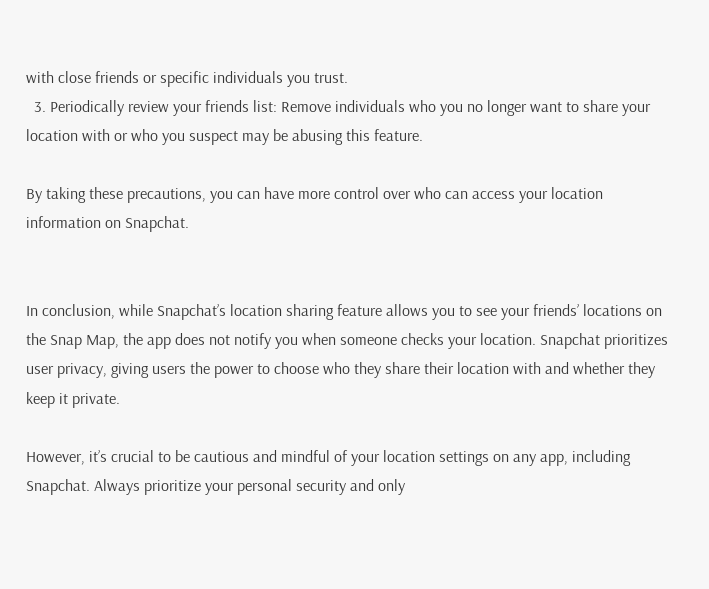with close friends or specific individuals you trust.
  3. Periodically review your friends list: Remove individuals who you no longer want to share your location with or who you suspect may be abusing this feature.

By taking these precautions, you can have more control over who can access your location information on Snapchat.


In conclusion, while Snapchat’s location sharing feature allows you to see your friends’ locations on the Snap Map, the app does not notify you when someone checks your location. Snapchat prioritizes user privacy, giving users the power to choose who they share their location with and whether they keep it private.

However, it’s crucial to be cautious and mindful of your location settings on any app, including Snapchat. Always prioritize your personal security and only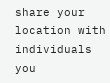share your location with individuals you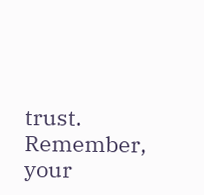trust. Remember, your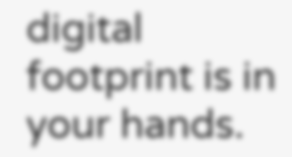digital footprint is in your hands.